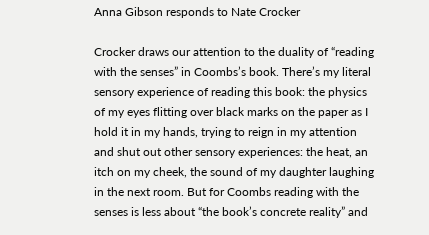Anna Gibson responds to Nate Crocker

Crocker draws our attention to the duality of “reading with the senses” in Coombs’s book. There’s my literal sensory experience of reading this book: the physics of my eyes flitting over black marks on the paper as I hold it in my hands, trying to reign in my attention and shut out other sensory experiences: the heat, an itch on my cheek, the sound of my daughter laughing in the next room. But for Coombs reading with the senses is less about “the book’s concrete reality” and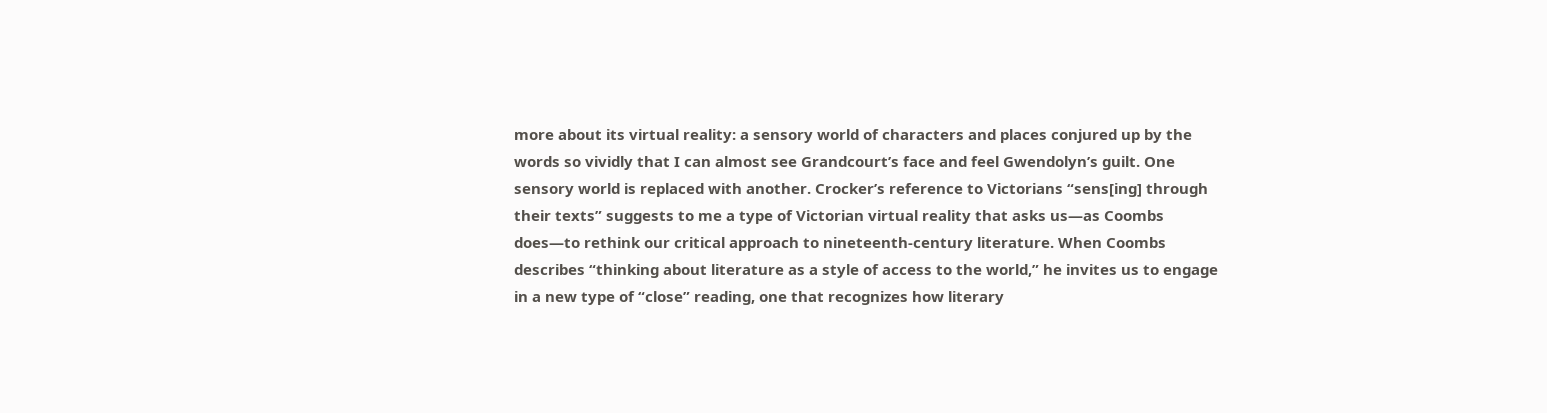more about its virtual reality: a sensory world of characters and places conjured up by the words so vividly that I can almost see Grandcourt’s face and feel Gwendolyn’s guilt. One sensory world is replaced with another. Crocker’s reference to Victorians “sens[ing] through their texts” suggests to me a type of Victorian virtual reality that asks us—as Coombs does—to rethink our critical approach to nineteenth-century literature. When Coombs describes “thinking about literature as a style of access to the world,” he invites us to engage in a new type of “close” reading, one that recognizes how literary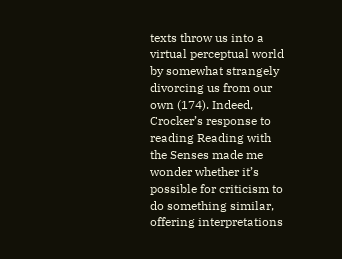texts throw us into a virtual perceptual world by somewhat strangely divorcing us from our own (174). Indeed, Crocker’s response to reading Reading with the Senses made me wonder whether it’s possible for criticism to do something similar, offering interpretations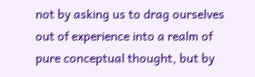not by asking us to drag ourselves out of experience into a realm of pure conceptual thought, but by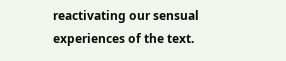reactivating our sensual experiences of the text.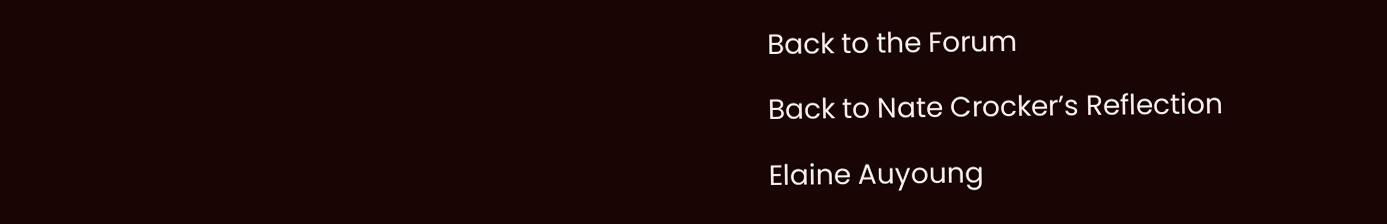Back to the Forum

Back to Nate Crocker’s Reflection

Elaine Auyoung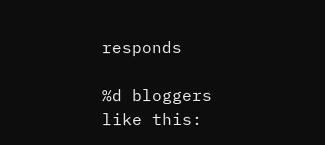responds

%d bloggers like this: